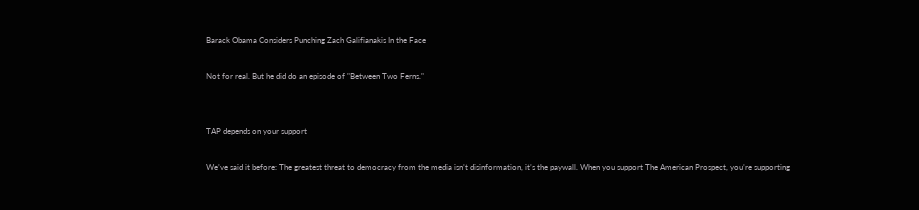Barack Obama Considers Punching Zach Galifianakis In the Face

Not for real. But he did do an episode of "Between Two Ferns."


TAP depends on your support

We’ve said it before: The greatest threat to democracy from the media isn’t disinformation, it’s the paywall. When you support The American Prospect, you’re supporting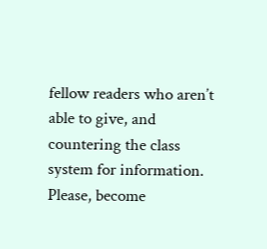fellow readers who aren’t able to give, and countering the class system for information. Please, become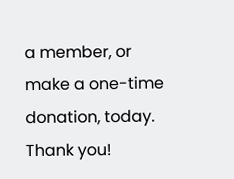a member, or make a one-time donation, today. Thank you!